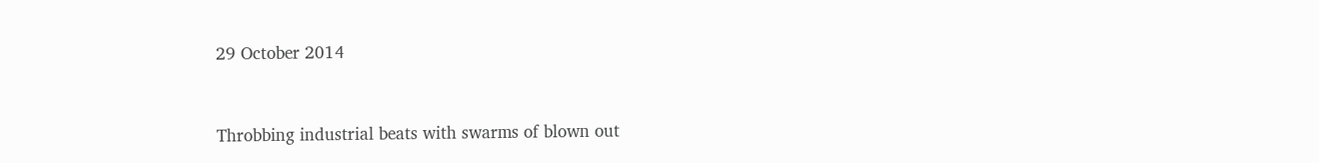29 October 2014


Throbbing industrial beats with swarms of blown out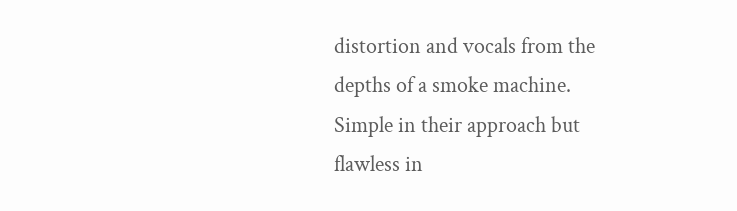distortion and vocals from the depths of a smoke machine. Simple in their approach but flawless in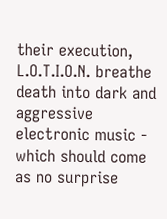their execution, L.O.T.I.O.N. breathe death into dark and aggressive electronic music - which should come as no surprise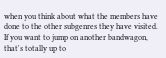when you think about what the members have done to the other subgenres they have visited. If you want to jump on another bandwagon, that's totally up to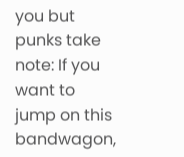you but punks take note: If you want to jump on this bandwagon,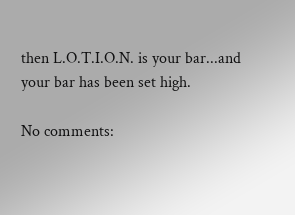then L.O.T.I.O.N. is your bar...and your bar has been set high.

No comments: